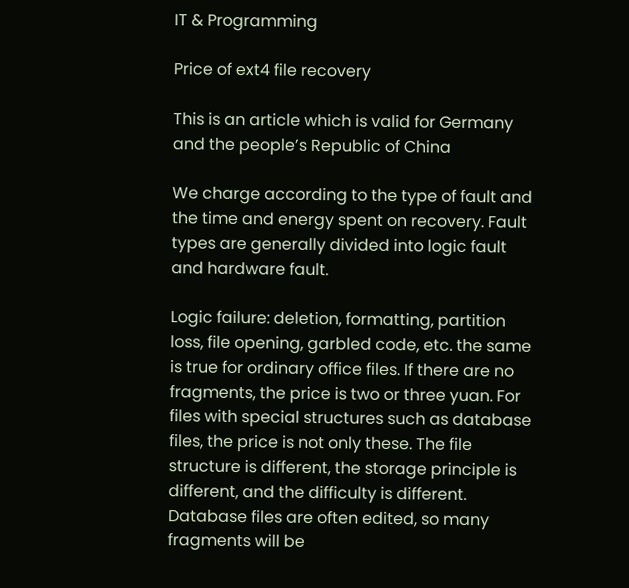IT & Programming

Price of ext4 file recovery

This is an article which is valid for Germany and the people’s Republic of China

We charge according to the type of fault and the time and energy spent on recovery. Fault types are generally divided into logic fault and hardware fault.

Logic failure: deletion, formatting, partition loss, file opening, garbled code, etc. the same is true for ordinary office files. If there are no fragments, the price is two or three yuan. For files with special structures such as database files, the price is not only these. The file structure is different, the storage principle is different, and the difficulty is different. Database files are often edited, so many fragments will be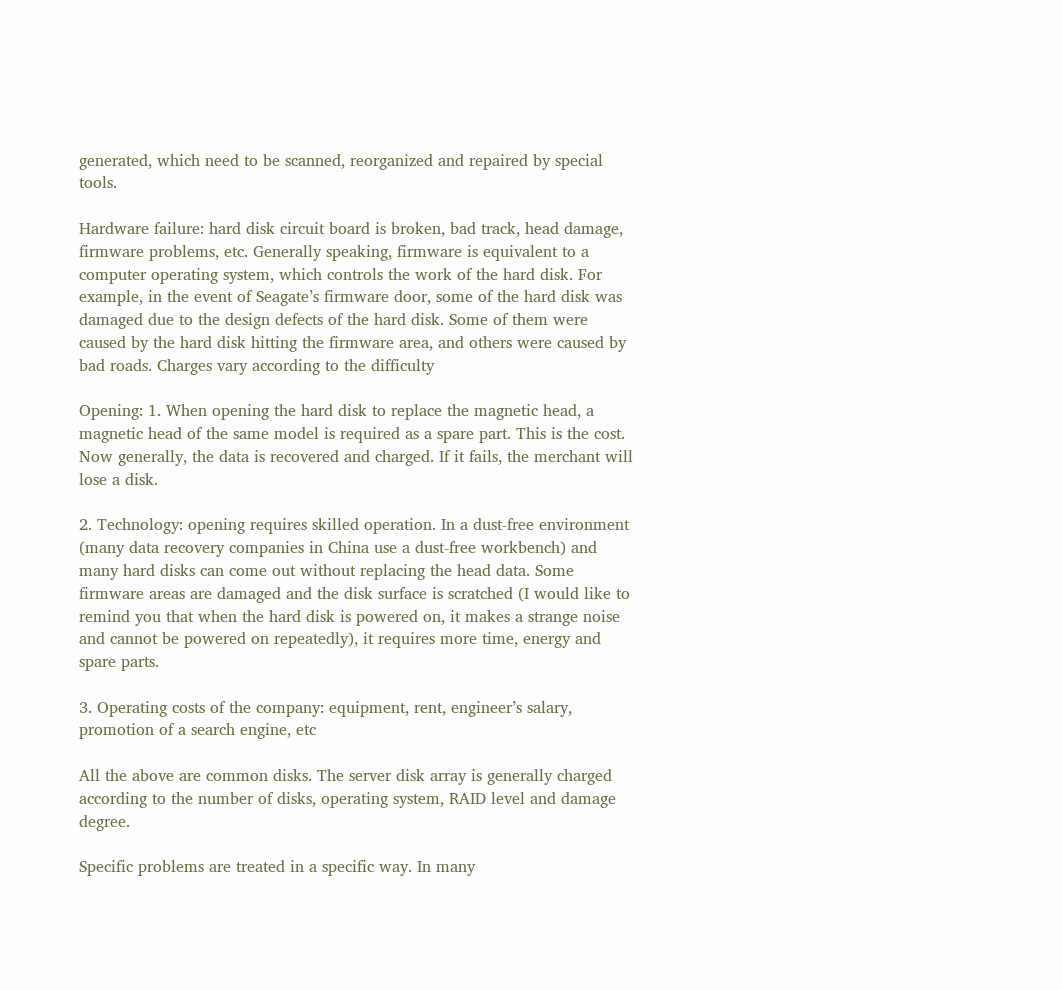generated, which need to be scanned, reorganized and repaired by special tools.

Hardware failure: hard disk circuit board is broken, bad track, head damage, firmware problems, etc. Generally speaking, firmware is equivalent to a computer operating system, which controls the work of the hard disk. For example, in the event of Seagate’s firmware door, some of the hard disk was damaged due to the design defects of the hard disk. Some of them were caused by the hard disk hitting the firmware area, and others were caused by bad roads. Charges vary according to the difficulty

Opening: 1. When opening the hard disk to replace the magnetic head, a magnetic head of the same model is required as a spare part. This is the cost. Now generally, the data is recovered and charged. If it fails, the merchant will lose a disk.

2. Technology: opening requires skilled operation. In a dust-free environment (many data recovery companies in China use a dust-free workbench) and many hard disks can come out without replacing the head data. Some firmware areas are damaged and the disk surface is scratched (I would like to remind you that when the hard disk is powered on, it makes a strange noise and cannot be powered on repeatedly), it requires more time, energy and spare parts.

3. Operating costs of the company: equipment, rent, engineer’s salary, promotion of a search engine, etc

All the above are common disks. The server disk array is generally charged according to the number of disks, operating system, RAID level and damage degree.

Specific problems are treated in a specific way. In many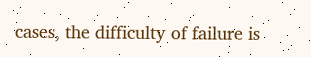cases, the difficulty of failure is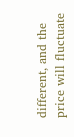different, and the price will fluctuate